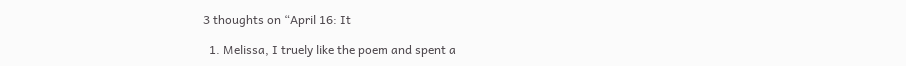3 thoughts on “April 16: It

  1. Melissa, I truely like the poem and spent a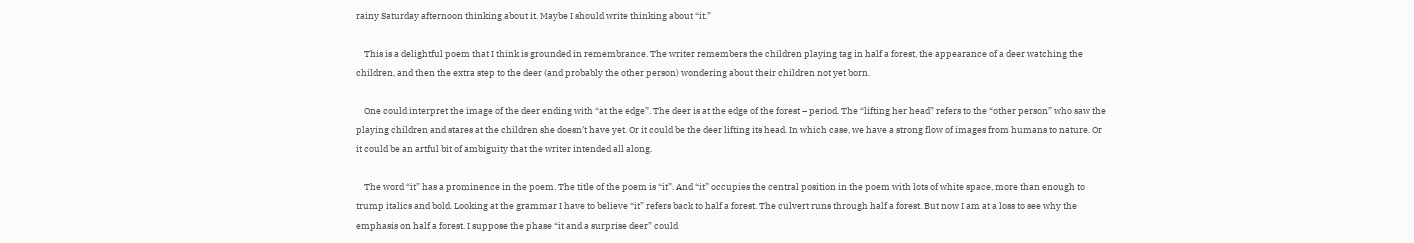rainy Saturday afternoon thinking about it. Maybe I should write thinking about “it.”

    This is a delightful poem that I think is grounded in remembrance. The writer remembers the children playing tag in half a forest, the appearance of a deer watching the children, and then the extra step to the deer (and probably the other person) wondering about their children not yet born.

    One could interpret the image of the deer ending with “at the edge”. The deer is at the edge of the forest – period. The “lifting her head” refers to the “other person” who saw the playing children and stares at the children she doesn’t have yet. Or it could be the deer lifting its head. In which case, we have a strong flow of images from humans to nature. Or it could be an artful bit of ambiguity that the writer intended all along.

    The word “it” has a prominence in the poem. The title of the poem is “it”. And “it” occupies the central position in the poem with lots of white space, more than enough to trump italics and bold. Looking at the grammar I have to believe “it” refers back to half a forest. The culvert runs through half a forest. But now I am at a loss to see why the emphasis on half a forest. I suppose the phase “it and a surprise deer” could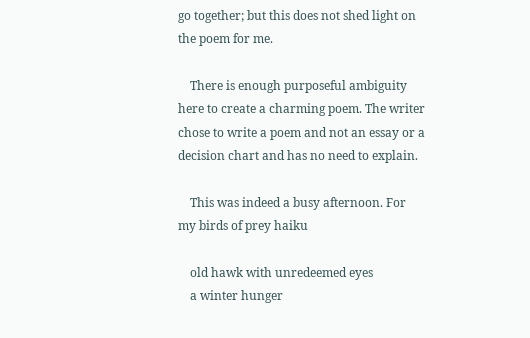go together; but this does not shed light on the poem for me.

    There is enough purposeful ambiguity here to create a charming poem. The writer chose to write a poem and not an essay or a decision chart and has no need to explain.

    This was indeed a busy afternoon. For my birds of prey haiku

    old hawk with unredeemed eyes
    a winter hunger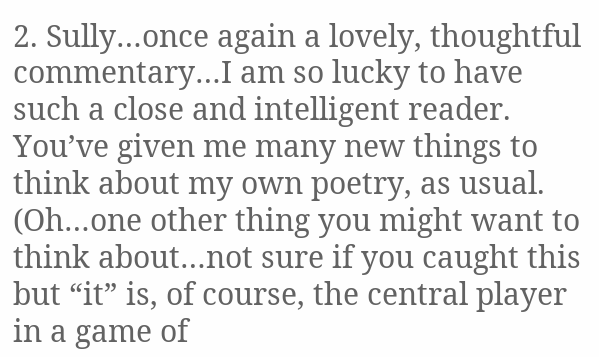2. Sully…once again a lovely, thoughtful commentary…I am so lucky to have such a close and intelligent reader. You’ve given me many new things to think about my own poetry, as usual. (Oh…one other thing you might want to think about…not sure if you caught this but “it” is, of course, the central player in a game of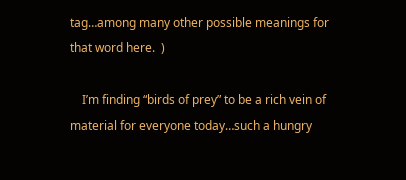tag…among many other possible meanings for that word here.  )

    I’m finding “birds of prey” to be a rich vein of material for everyone today…such a hungry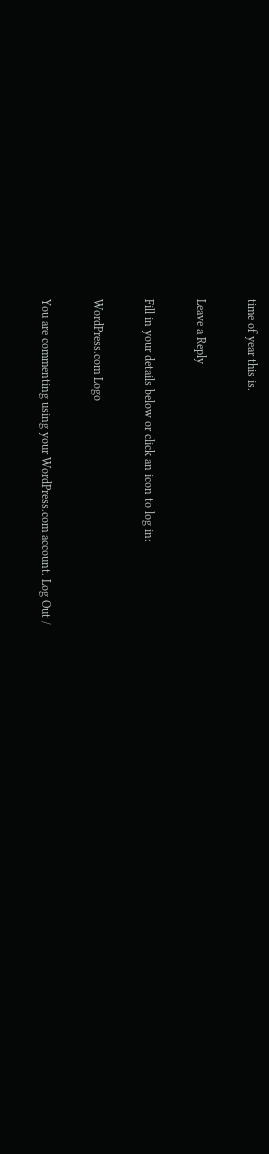time of year this is.

Leave a Reply

Fill in your details below or click an icon to log in:

WordPress.com Logo

You are commenting using your WordPress.com account. Log Out /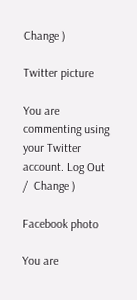Change )

Twitter picture

You are commenting using your Twitter account. Log Out /  Change )

Facebook photo

You are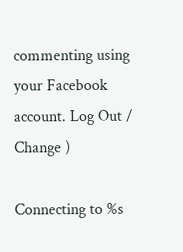commenting using your Facebook account. Log Out /  Change )

Connecting to %s